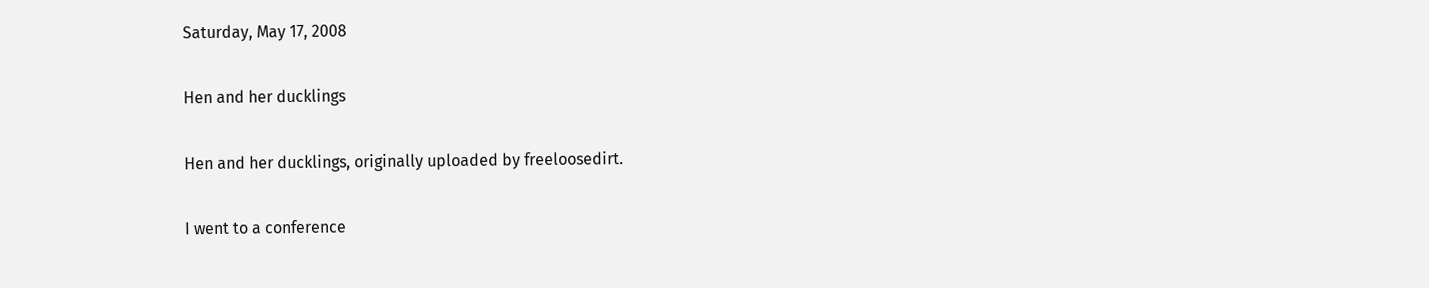Saturday, May 17, 2008

Hen and her ducklings

Hen and her ducklings, originally uploaded by freeloosedirt.

I went to a conference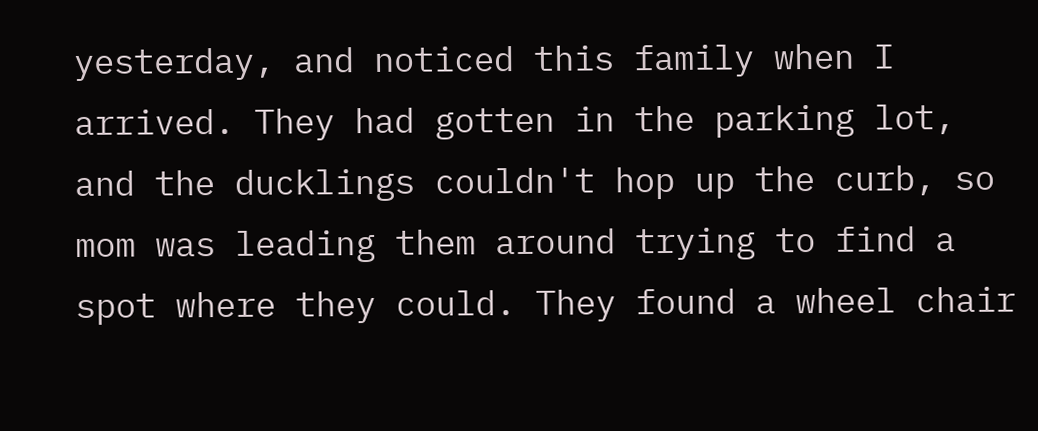yesterday, and noticed this family when I arrived. They had gotten in the parking lot, and the ducklings couldn't hop up the curb, so mom was leading them around trying to find a spot where they could. They found a wheel chair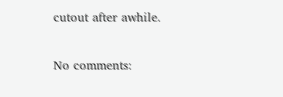cutout after awhile.

No comments: